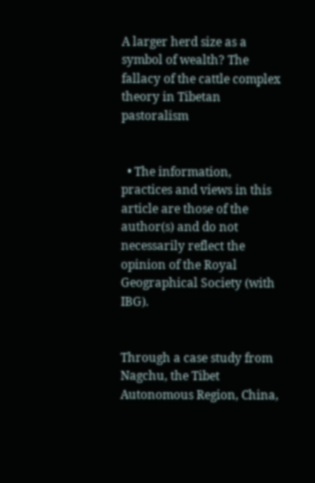A larger herd size as a symbol of wealth? The fallacy of the cattle complex theory in Tibetan pastoralism


  • The information, practices and views in this article are those of the author(s) and do not necessarily reflect the opinion of the Royal Geographical Society (with IBG).


Through a case study from Nagchu, the Tibet Autonomous Region, China,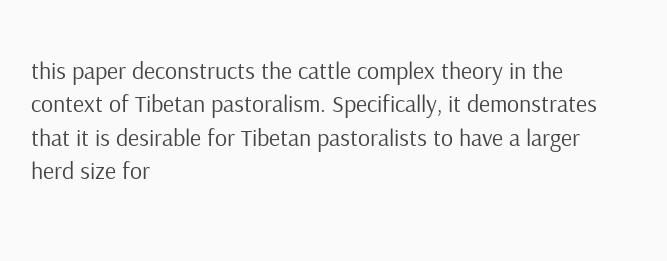this paper deconstructs the cattle complex theory in the context of Tibetan pastoralism. Specifically, it demonstrates that it is desirable for Tibetan pastoralists to have a larger herd size for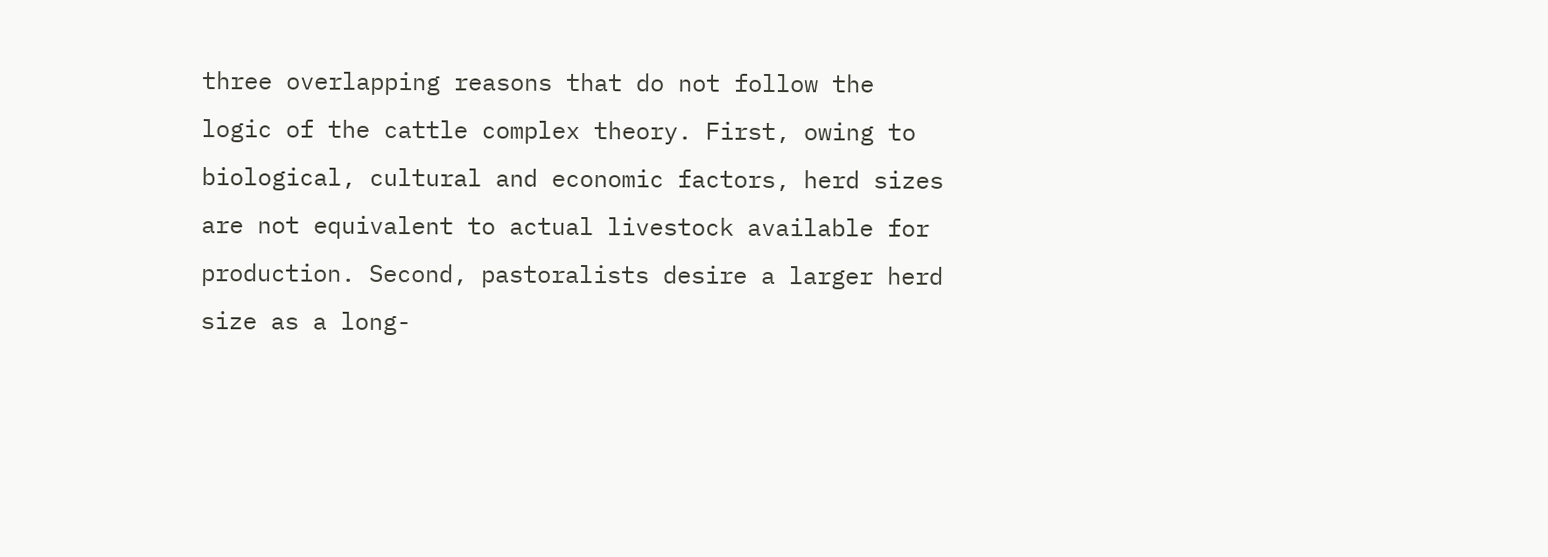three overlapping reasons that do not follow the logic of the cattle complex theory. First, owing to biological, cultural and economic factors, herd sizes are not equivalent to actual livestock available for production. Second, pastoralists desire a larger herd size as a long-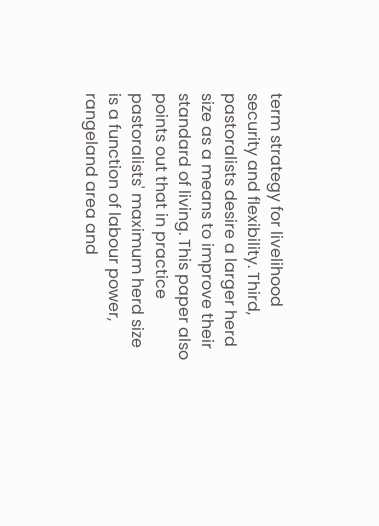term strategy for livelihood security and flexibility. Third, pastoralists desire a larger herd size as a means to improve their standard of living. This paper also points out that in practice pastoralists' maximum herd size is a function of labour power, rangeland area and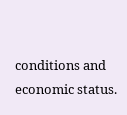conditions and economic status.